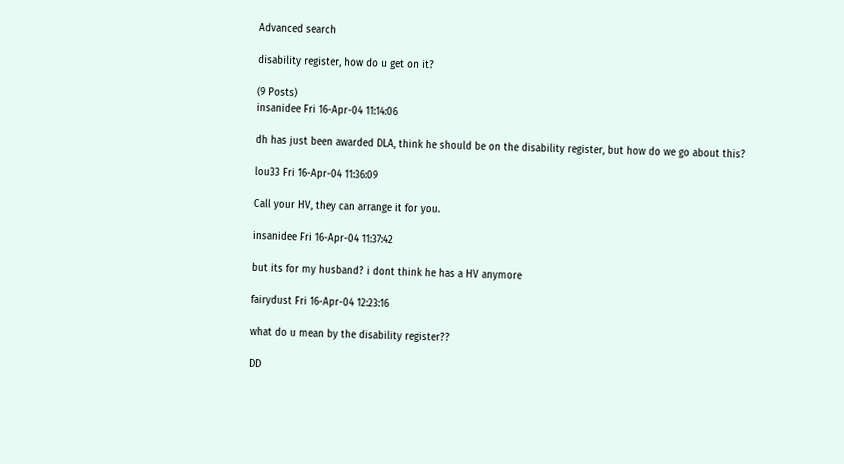Advanced search

disability register, how do u get on it?

(9 Posts)
insanidee Fri 16-Apr-04 11:14:06

dh has just been awarded DLA, think he should be on the disability register, but how do we go about this?

lou33 Fri 16-Apr-04 11:36:09

Call your HV, they can arrange it for you.

insanidee Fri 16-Apr-04 11:37:42

but its for my husband? i dont think he has a HV anymore

fairydust Fri 16-Apr-04 12:23:16

what do u mean by the disability register??

DD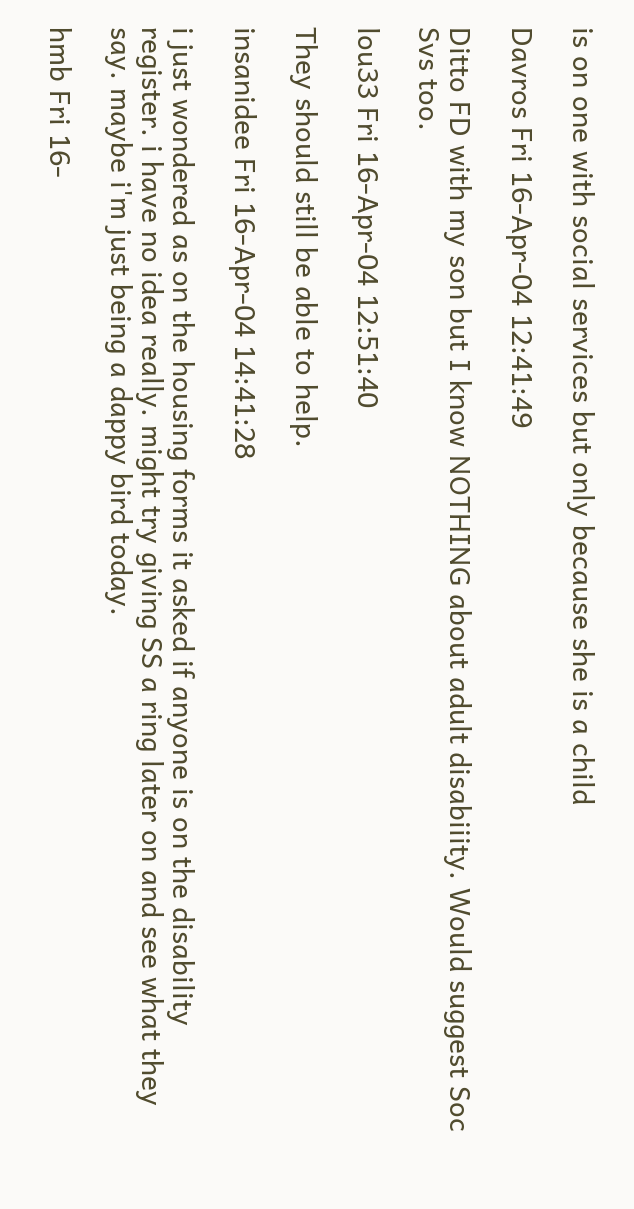is on one with social services but only because she is a child

Davros Fri 16-Apr-04 12:41:49

Ditto FD with my son but I know NOTHING about adult disabiiity. Would suggest Soc Svs too.

lou33 Fri 16-Apr-04 12:51:40

They should still be able to help.

insanidee Fri 16-Apr-04 14:41:28

i just wondered as on the housing forms it asked if anyone is on the disability register. i have no idea really. might try giving SS a ring later on and see what they say. maybe i'm just being a dappy bird today.

hmb Fri 16-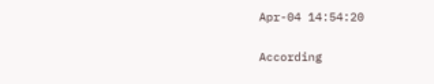Apr-04 14:54:20

According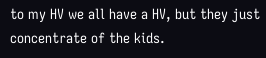to my HV we all have a HV, but they just concentrate of the kids.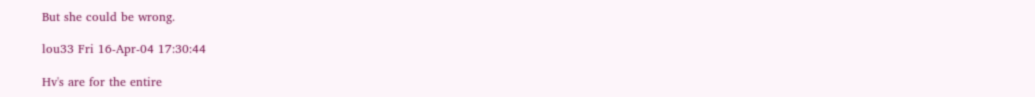But she could be wrong.

lou33 Fri 16-Apr-04 17:30:44

Hv's are for the entire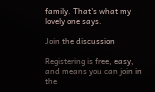family. That's what my lovely one says.

Join the discussion

Registering is free, easy, and means you can join in the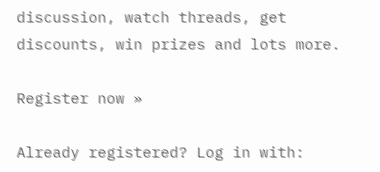discussion, watch threads, get discounts, win prizes and lots more.

Register now »

Already registered? Log in with: